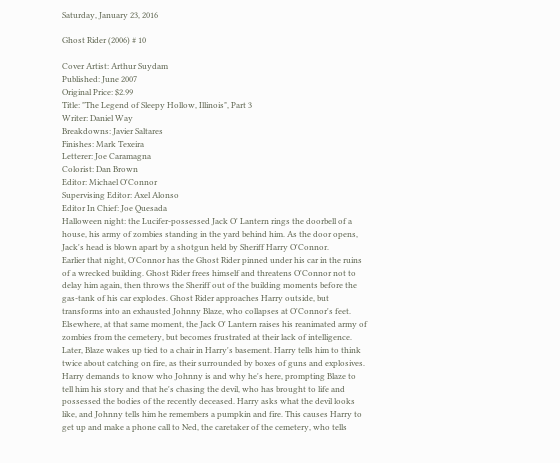Saturday, January 23, 2016

Ghost Rider (2006) # 10

Cover Artist: Arthur Suydam
Published: June 2007
Original Price: $2.99
Title: "The Legend of Sleepy Hollow, Illinois", Part 3
Writer: Daniel Way
Breakdowns: Javier Saltares
Finishes: Mark Texeira
Letterer: Joe Caramagna
Colorist: Dan Brown
Editor: Michael O'Connor
Supervising Editor: Axel Alonso
Editor In Chief: Joe Quesada
Halloween night: the Lucifer-possessed Jack O' Lantern rings the doorbell of a house, his army of zombies standing in the yard behind him. As the door opens, Jack's head is blown apart by a shotgun held by Sheriff Harry O'Connor.
Earlier that night, O'Connor has the Ghost Rider pinned under his car in the ruins of a wrecked building. Ghost Rider frees himself and threatens O'Connor not to delay him again, then throws the Sheriff out of the building moments before the gas-tank of his car explodes. Ghost Rider approaches Harry outside, but transforms into an exhausted Johnny Blaze, who collapses at O'Connor's feet. Elsewhere, at that same moment, the Jack O' Lantern raises his reanimated army of zombies from the cemetery, but becomes frustrated at their lack of intelligence.
Later, Blaze wakes up tied to a chair in Harry's basement. Harry tells him to think twice about catching on fire, as their surrounded by boxes of guns and explosives. Harry demands to know who Johnny is and why he's here, prompting Blaze to tell him his story and that he's chasing the devil, who has brought to life and possessed the bodies of the recently deceased. Harry asks what the devil looks like, and Johnny tells him he remembers a pumpkin and fire. This causes Harry to get up and make a phone call to Ned, the caretaker of the cemetery, who tells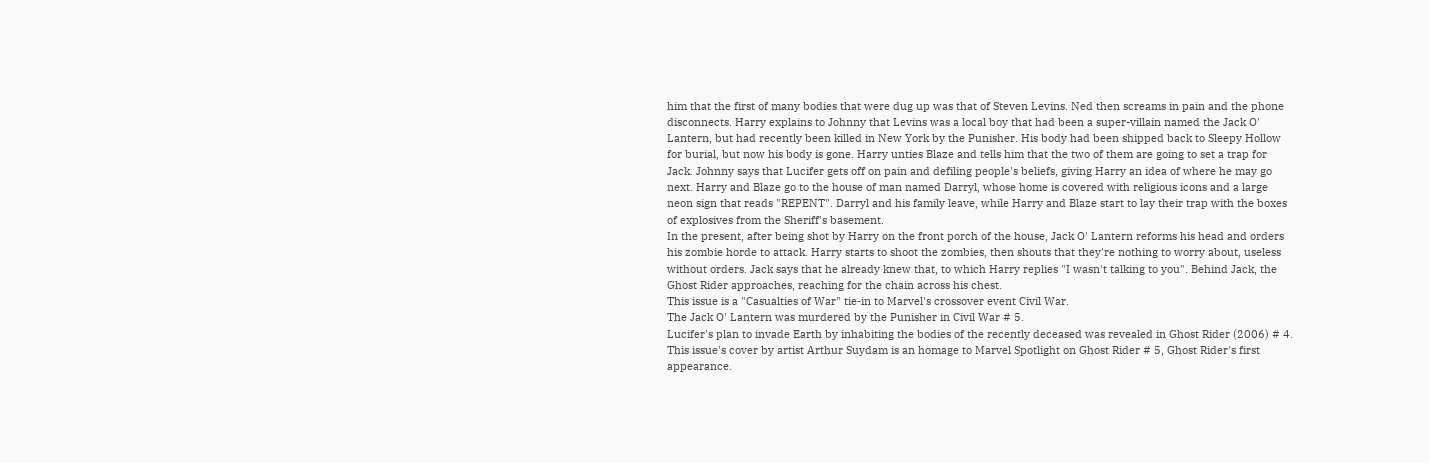him that the first of many bodies that were dug up was that of Steven Levins. Ned then screams in pain and the phone disconnects. Harry explains to Johnny that Levins was a local boy that had been a super-villain named the Jack O' Lantern, but had recently been killed in New York by the Punisher. His body had been shipped back to Sleepy Hollow for burial, but now his body is gone. Harry unties Blaze and tells him that the two of them are going to set a trap for Jack. Johnny says that Lucifer gets off on pain and defiling people's beliefs, giving Harry an idea of where he may go next. Harry and Blaze go to the house of man named Darryl, whose home is covered with religious icons and a large neon sign that reads "REPENT". Darryl and his family leave, while Harry and Blaze start to lay their trap with the boxes of explosives from the Sheriff's basement.
In the present, after being shot by Harry on the front porch of the house, Jack O' Lantern reforms his head and orders his zombie horde to attack. Harry starts to shoot the zombies, then shouts that they're nothing to worry about, useless without orders. Jack says that he already knew that, to which Harry replies "I wasn't talking to you". Behind Jack, the Ghost Rider approaches, reaching for the chain across his chest.
This issue is a "Casualties of War" tie-in to Marvel's crossover event Civil War.
The Jack O' Lantern was murdered by the Punisher in Civil War # 5.
Lucifer's plan to invade Earth by inhabiting the bodies of the recently deceased was revealed in Ghost Rider (2006) # 4.
This issue's cover by artist Arthur Suydam is an homage to Marvel Spotlight on Ghost Rider # 5, Ghost Rider's first appearance.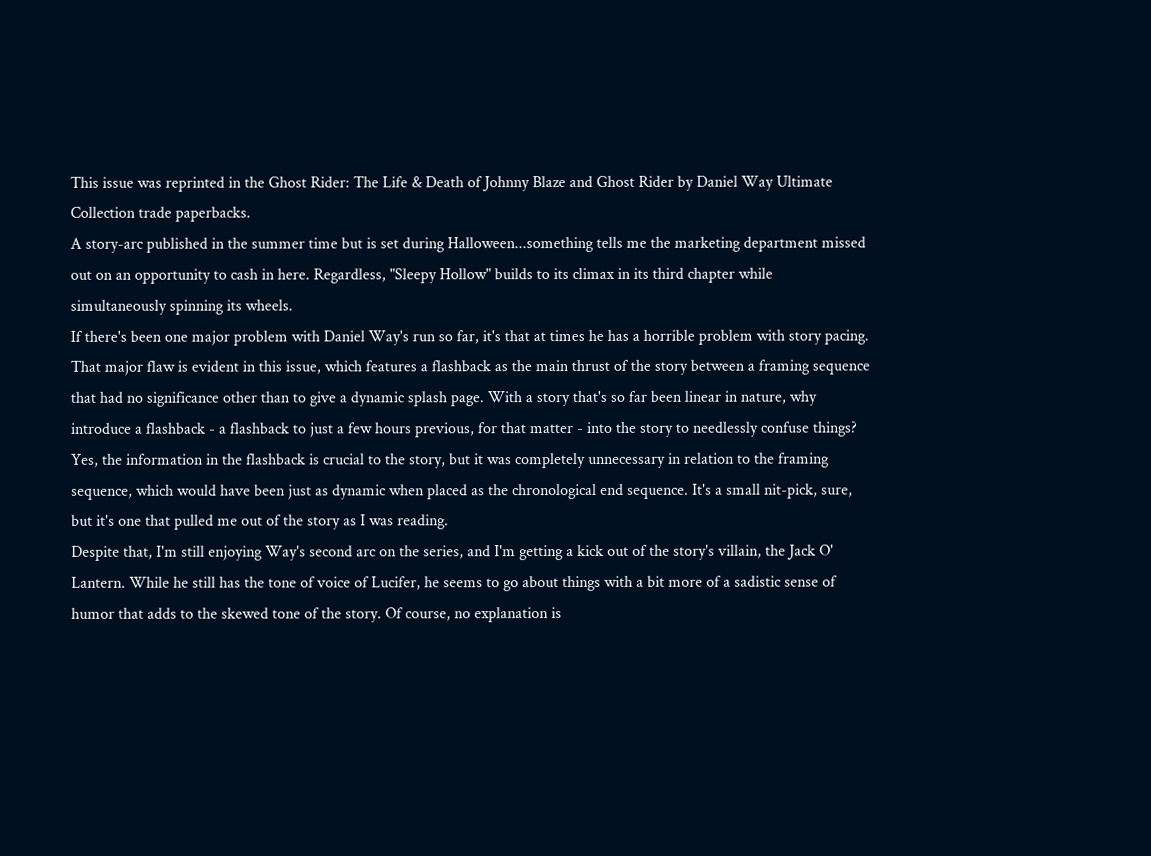This issue was reprinted in the Ghost Rider: The Life & Death of Johnny Blaze and Ghost Rider by Daniel Way Ultimate Collection trade paperbacks.
A story-arc published in the summer time but is set during Halloween...something tells me the marketing department missed out on an opportunity to cash in here. Regardless, "Sleepy Hollow" builds to its climax in its third chapter while simultaneously spinning its wheels.
If there's been one major problem with Daniel Way's run so far, it's that at times he has a horrible problem with story pacing. That major flaw is evident in this issue, which features a flashback as the main thrust of the story between a framing sequence that had no significance other than to give a dynamic splash page. With a story that's so far been linear in nature, why introduce a flashback - a flashback to just a few hours previous, for that matter - into the story to needlessly confuse things? Yes, the information in the flashback is crucial to the story, but it was completely unnecessary in relation to the framing sequence, which would have been just as dynamic when placed as the chronological end sequence. It's a small nit-pick, sure, but it's one that pulled me out of the story as I was reading.
Despite that, I'm still enjoying Way's second arc on the series, and I'm getting a kick out of the story's villain, the Jack O' Lantern. While he still has the tone of voice of Lucifer, he seems to go about things with a bit more of a sadistic sense of humor that adds to the skewed tone of the story. Of course, no explanation is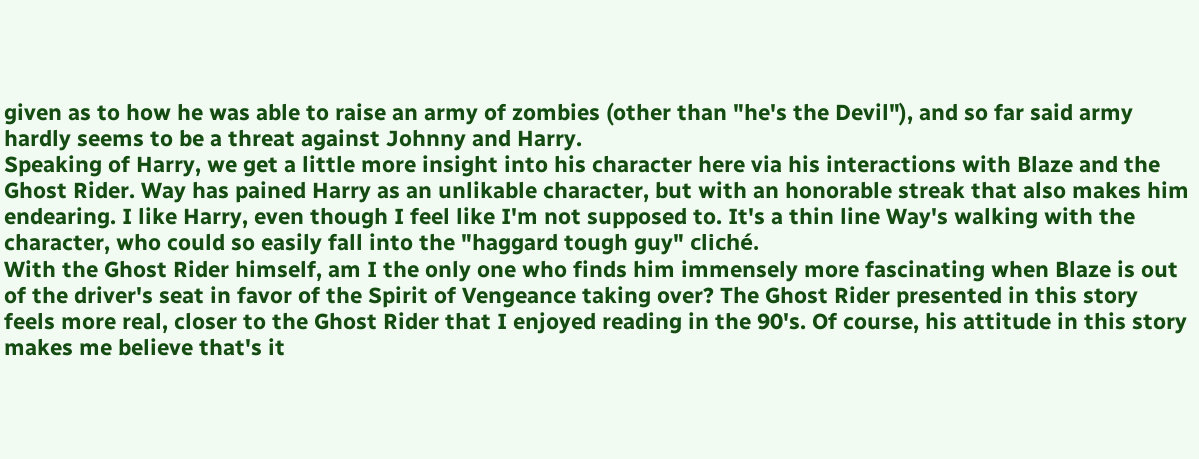given as to how he was able to raise an army of zombies (other than "he's the Devil"), and so far said army hardly seems to be a threat against Johnny and Harry.
Speaking of Harry, we get a little more insight into his character here via his interactions with Blaze and the Ghost Rider. Way has pained Harry as an unlikable character, but with an honorable streak that also makes him endearing. I like Harry, even though I feel like I'm not supposed to. It's a thin line Way's walking with the character, who could so easily fall into the "haggard tough guy" cliché.
With the Ghost Rider himself, am I the only one who finds him immensely more fascinating when Blaze is out of the driver's seat in favor of the Spirit of Vengeance taking over? The Ghost Rider presented in this story feels more real, closer to the Ghost Rider that I enjoyed reading in the 90's. Of course, his attitude in this story makes me believe that's it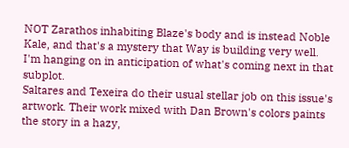NOT Zarathos inhabiting Blaze's body and is instead Noble Kale, and that's a mystery that Way is building very well. I'm hanging on in anticipation of what's coming next in that subplot.
Saltares and Texeira do their usual stellar job on this issue's artwork. Their work mixed with Dan Brown's colors paints the story in a hazy,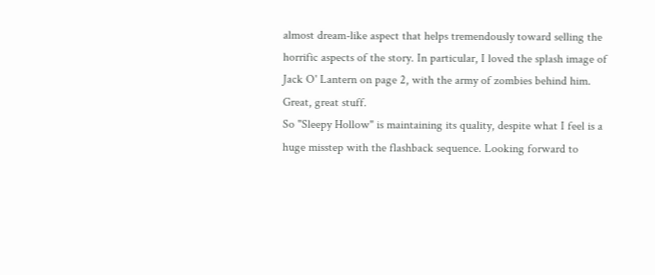almost dream-like aspect that helps tremendously toward selling the horrific aspects of the story. In particular, I loved the splash image of Jack O' Lantern on page 2, with the army of zombies behind him. Great, great stuff.
So "Sleepy Hollow" is maintaining its quality, despite what I feel is a huge misstep with the flashback sequence. Looking forward to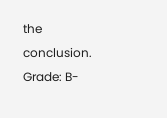the conclusion.
Grade: B-